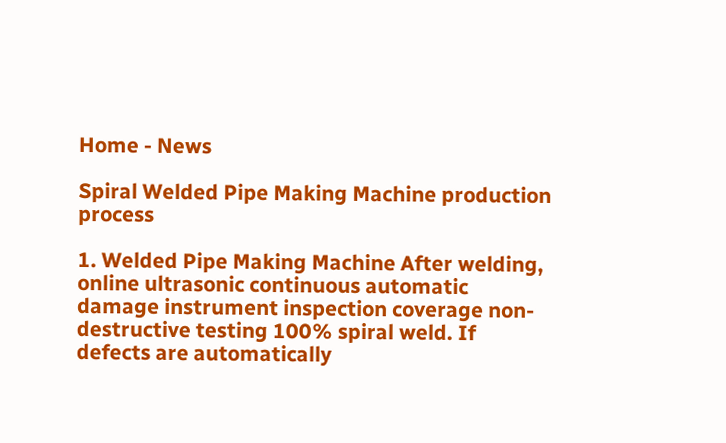Home - News

Spiral Welded Pipe Making Machine production process

1. Welded Pipe Making Machine After welding, online ultrasonic continuous automatic damage instrument inspection coverage non-destructive testing 100% spiral weld. If defects are automatically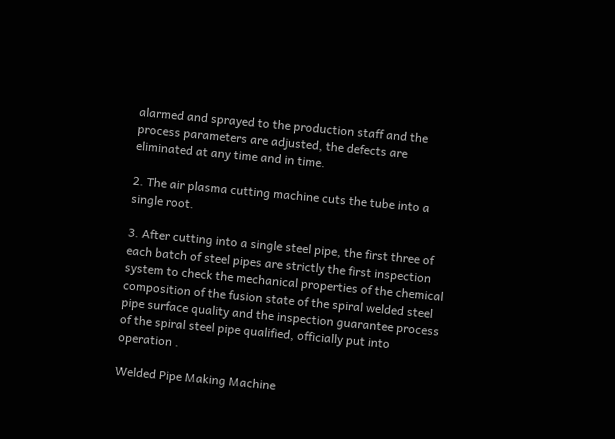alarmed and sprayed to the production staff and the process parameters are adjusted, the defects are eliminated at any time and in time.

2. The air plasma cutting machine cuts the tube into a single root.

3. After cutting into a single steel pipe, the first three of each batch of steel pipes are strictly the first inspection system to check the mechanical properties of the chemical composition of the fusion state of the spiral welded steel pipe surface quality and the inspection guarantee process of the spiral steel pipe qualified, officially put into operation .

Welded Pipe Making Machine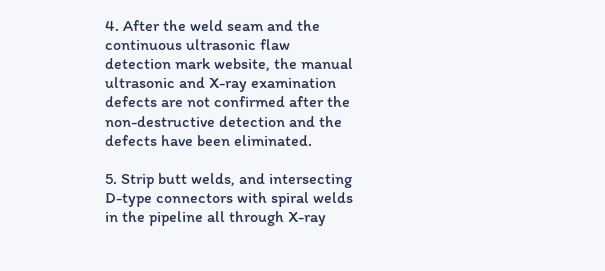4. After the weld seam and the continuous ultrasonic flaw detection mark website, the manual ultrasonic and X-ray examination defects are not confirmed after the non-destructive detection and the defects have been eliminated.

5. Strip butt welds, and intersecting D-type connectors with spiral welds in the pipeline all through X-ray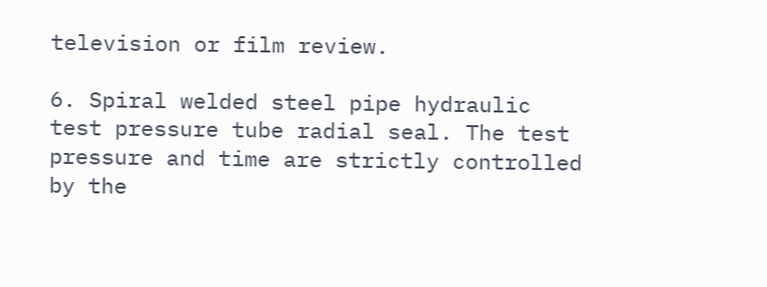television or film review.

6. Spiral welded steel pipe hydraulic test pressure tube radial seal. The test pressure and time are strictly controlled by the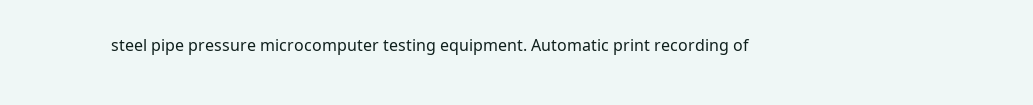steel pipe pressure microcomputer testing equipment. Automatic print recording of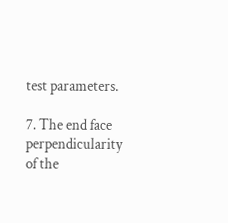test parameters.

7. The end face perpendicularity of the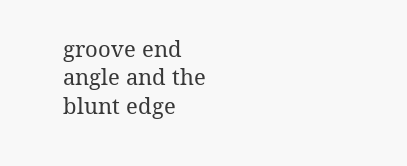groove end angle and the blunt edge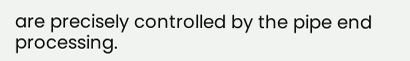are precisely controlled by the pipe end processing.